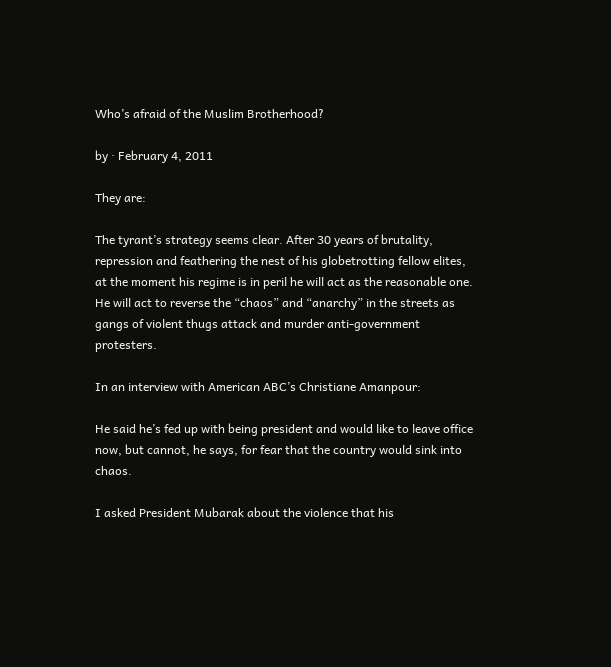Who’s afraid of the Muslim Brotherhood?

by · February 4, 2011

They are:

The tyrant’s strategy seems clear. After 30 years of brutality, repression and feathering the nest of his globetrotting fellow elites, at the moment his regime is in peril he will act as the reasonable one. He will act to reverse the “chaos” and “anarchy” in the streets as gangs of violent thugs attack and murder anti-government protesters.

In an interview with American ABC’s Christiane Amanpour:

He said he’s fed up with being president and would like to leave office now, but cannot, he says, for fear that the country would sink into chaos.

I asked President Mubarak about the violence that his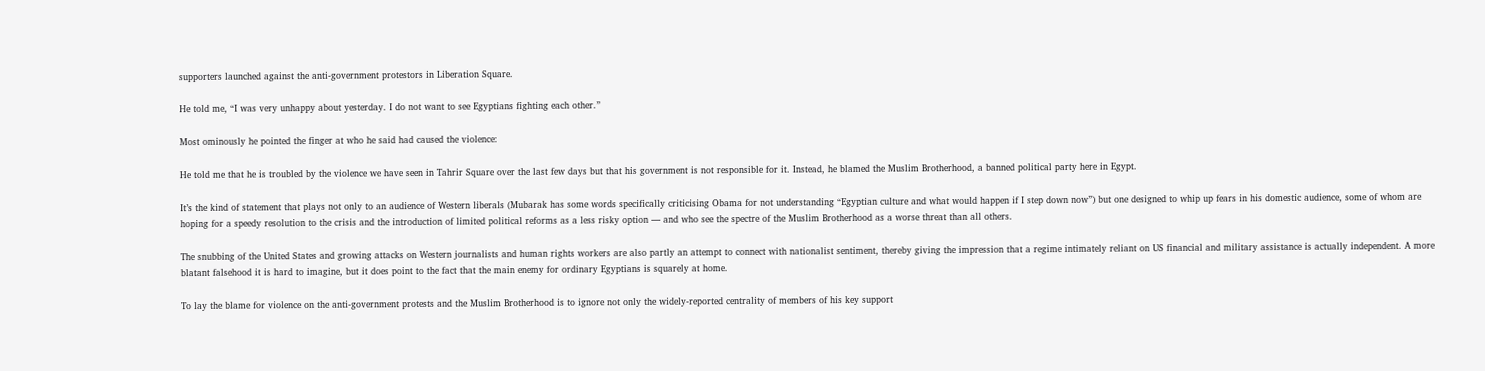supporters launched against the anti-government protestors in Liberation Square.

He told me, “I was very unhappy about yesterday. I do not want to see Egyptians fighting each other.”

Most ominously he pointed the finger at who he said had caused the violence:

He told me that he is troubled by the violence we have seen in Tahrir Square over the last few days but that his government is not responsible for it. Instead, he blamed the Muslim Brotherhood, a banned political party here in Egypt.

It’s the kind of statement that plays not only to an audience of Western liberals (Mubarak has some words specifically criticising Obama for not understanding “Egyptian culture and what would happen if I step down now”) but one designed to whip up fears in his domestic audience, some of whom are hoping for a speedy resolution to the crisis and the introduction of limited political reforms as a less risky option — and who see the spectre of the Muslim Brotherhood as a worse threat than all others.

The snubbing of the United States and growing attacks on Western journalists and human rights workers are also partly an attempt to connect with nationalist sentiment, thereby giving the impression that a regime intimately reliant on US financial and military assistance is actually independent. A more blatant falsehood it is hard to imagine, but it does point to the fact that the main enemy for ordinary Egyptians is squarely at home.

To lay the blame for violence on the anti-government protests and the Muslim Brotherhood is to ignore not only the widely-reported centrality of members of his key support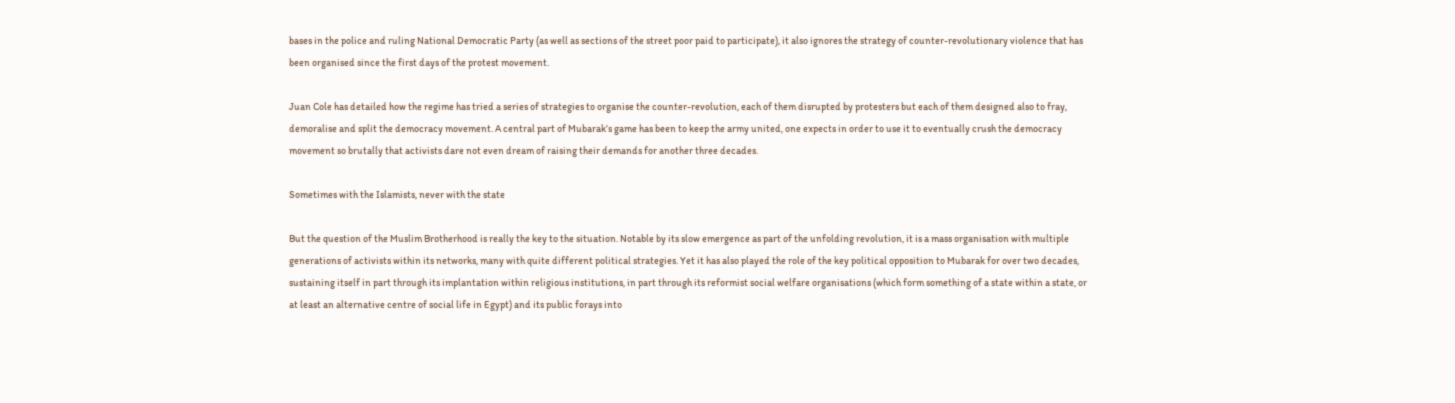bases in the police and ruling National Democratic Party (as well as sections of the street poor paid to participate), it also ignores the strategy of counter-revolutionary violence that has been organised since the first days of the protest movement.

Juan Cole has detailed how the regime has tried a series of strategies to organise the counter-revolution, each of them disrupted by protesters but each of them designed also to fray, demoralise and split the democracy movement. A central part of Mubarak’s game has been to keep the army united, one expects in order to use it to eventually crush the democracy movement so brutally that activists dare not even dream of raising their demands for another three decades.

Sometimes with the Islamists, never with the state

But the question of the Muslim Brotherhood is really the key to the situation. Notable by its slow emergence as part of the unfolding revolution, it is a mass organisation with multiple generations of activists within its networks, many with quite different political strategies. Yet it has also played the role of the key political opposition to Mubarak for over two decades, sustaining itself in part through its implantation within religious institutions, in part through its reformist social welfare organisations (which form something of a state within a state, or at least an alternative centre of social life in Egypt) and its public forays into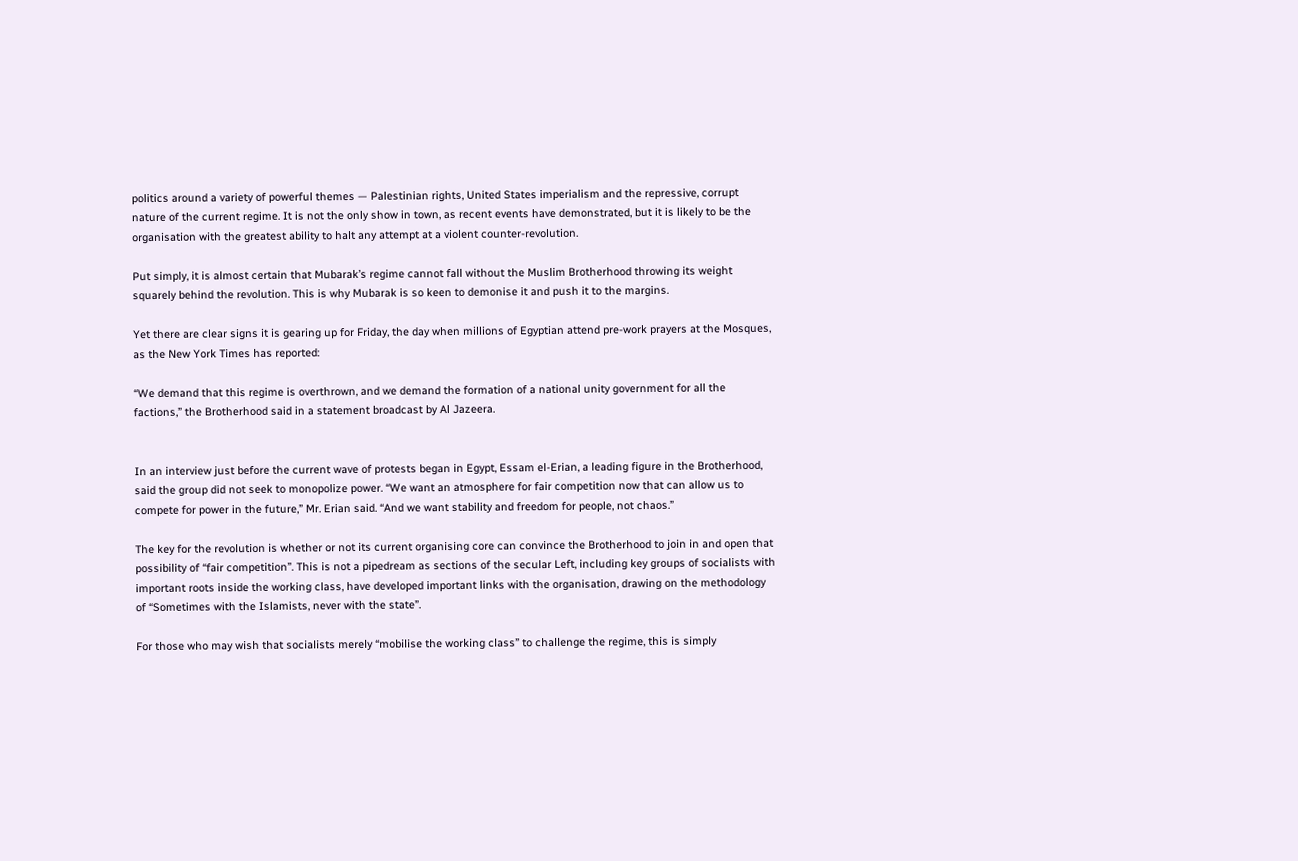politics around a variety of powerful themes — Palestinian rights, United States imperialism and the repressive, corrupt nature of the current regime. It is not the only show in town, as recent events have demonstrated, but it is likely to be the organisation with the greatest ability to halt any attempt at a violent counter-revolution.

Put simply, it is almost certain that Mubarak’s regime cannot fall without the Muslim Brotherhood throwing its weight squarely behind the revolution. This is why Mubarak is so keen to demonise it and push it to the margins.

Yet there are clear signs it is gearing up for Friday, the day when millions of Egyptian attend pre-work prayers at the Mosques, as the New York Times has reported:

“We demand that this regime is overthrown, and we demand the formation of a national unity government for all the factions,” the Brotherhood said in a statement broadcast by Al Jazeera.


In an interview just before the current wave of protests began in Egypt, Essam el-Erian, a leading figure in the Brotherhood, said the group did not seek to monopolize power. “We want an atmosphere for fair competition now that can allow us to compete for power in the future,” Mr. Erian said. “And we want stability and freedom for people, not chaos.”

The key for the revolution is whether or not its current organising core can convince the Brotherhood to join in and open that possibility of “fair competition”. This is not a pipedream as sections of the secular Left, including key groups of socialists with important roots inside the working class, have developed important links with the organisation, drawing on the methodology of “Sometimes with the Islamists, never with the state”.

For those who may wish that socialists merely “mobilise the working class” to challenge the regime, this is simply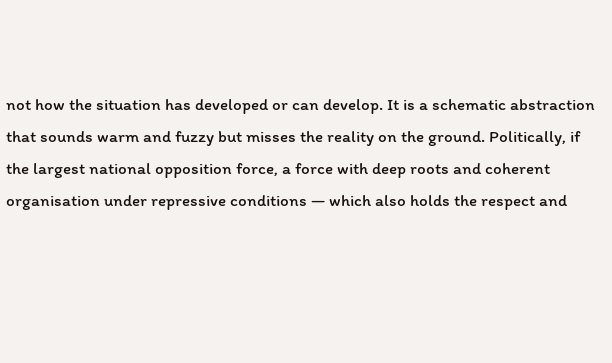not how the situation has developed or can develop. It is a schematic abstraction that sounds warm and fuzzy but misses the reality on the ground. Politically, if the largest national opposition force, a force with deep roots and coherent organisation under repressive conditions — which also holds the respect and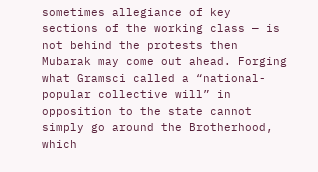sometimes allegiance of key sections of the working class — is not behind the protests then Mubarak may come out ahead. Forging what Gramsci called a “national-popular collective will” in opposition to the state cannot simply go around the Brotherhood, which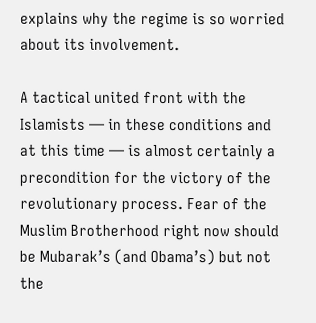explains why the regime is so worried about its involvement.

A tactical united front with the Islamists — in these conditions and at this time — is almost certainly a precondition for the victory of the revolutionary process. Fear of the Muslim Brotherhood right now should be Mubarak’s (and Obama’s) but not the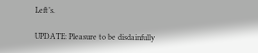Left’s.

UPDATE: Pleasure to be disdainfully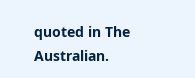quoted in The Australian.